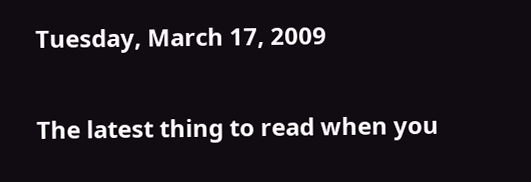Tuesday, March 17, 2009

The latest thing to read when you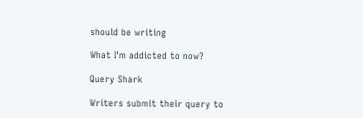should be writing

What I'm addicted to now?

Query Shark

Writers submit their query to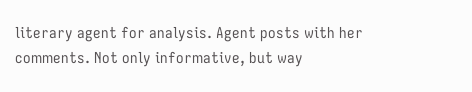literary agent for analysis. Agent posts with her comments. Not only informative, but way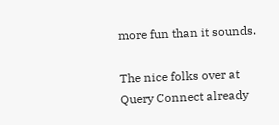more fun than it sounds.

The nice folks over at Query Connect already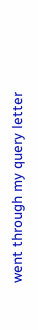went through my query letter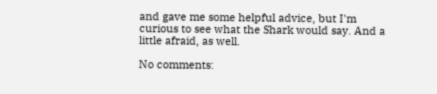and gave me some helpful advice, but I'm curious to see what the Shark would say. And a little afraid, as well.

No comments: